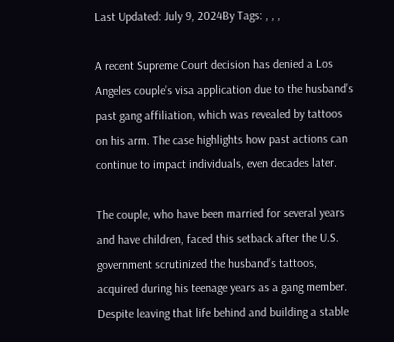Last Updated: July 9, 2024By Tags: , , ,

A recent Supreme Court decision has denied a Los Angeles couple’s visa application due to the husband’s past gang affiliation, which was revealed by tattoos on his arm. The case highlights how past actions can continue to impact individuals, even decades later.

The couple, who have been married for several years and have children, faced this setback after the U.S. government scrutinized the husband’s tattoos, acquired during his teenage years as a gang member. Despite leaving that life behind and building a stable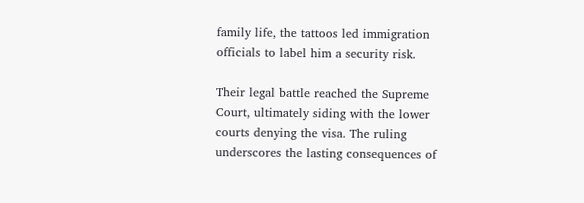family life, the tattoos led immigration officials to label him a security risk.

Their legal battle reached the Supreme Court, ultimately siding with the lower courts denying the visa. The ruling underscores the lasting consequences of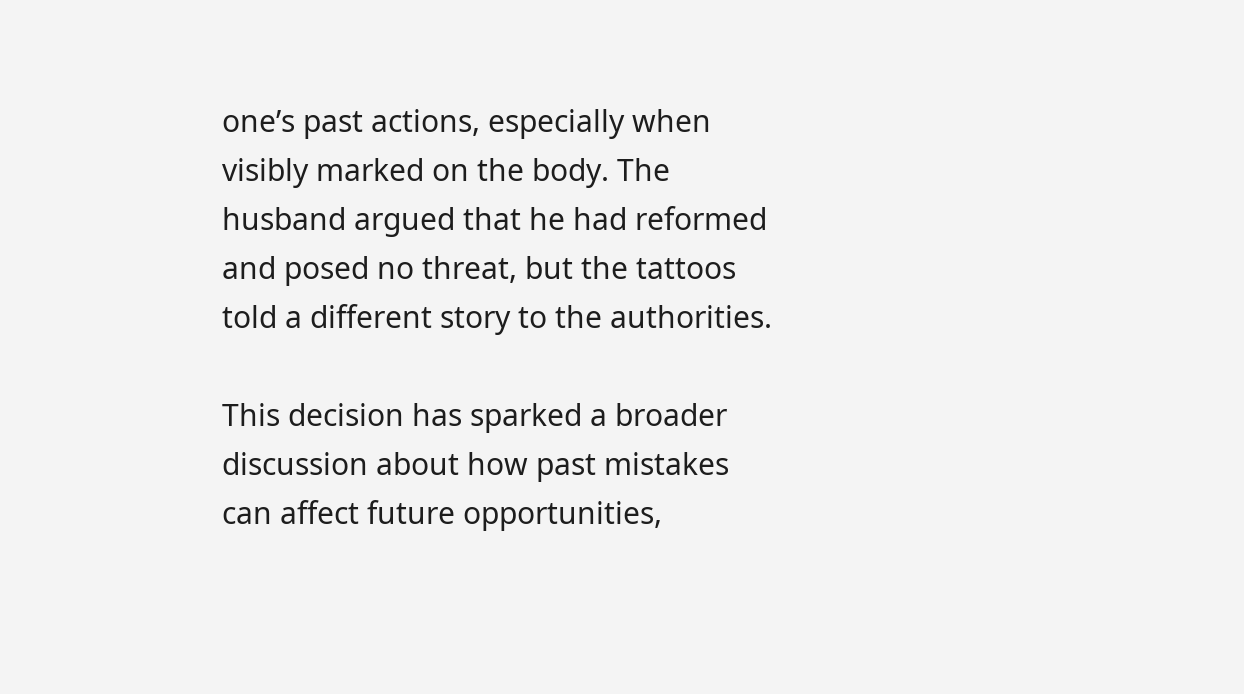one’s past actions, especially when visibly marked on the body. The husband argued that he had reformed and posed no threat, but the tattoos told a different story to the authorities.

This decision has sparked a broader discussion about how past mistakes can affect future opportunities,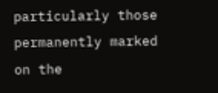particularly those permanently marked on the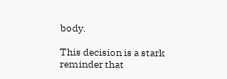body.

This decision is a stark reminder that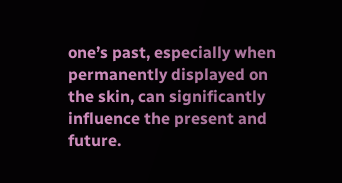one’s past, especially when permanently displayed on the skin, can significantly influence the present and future.